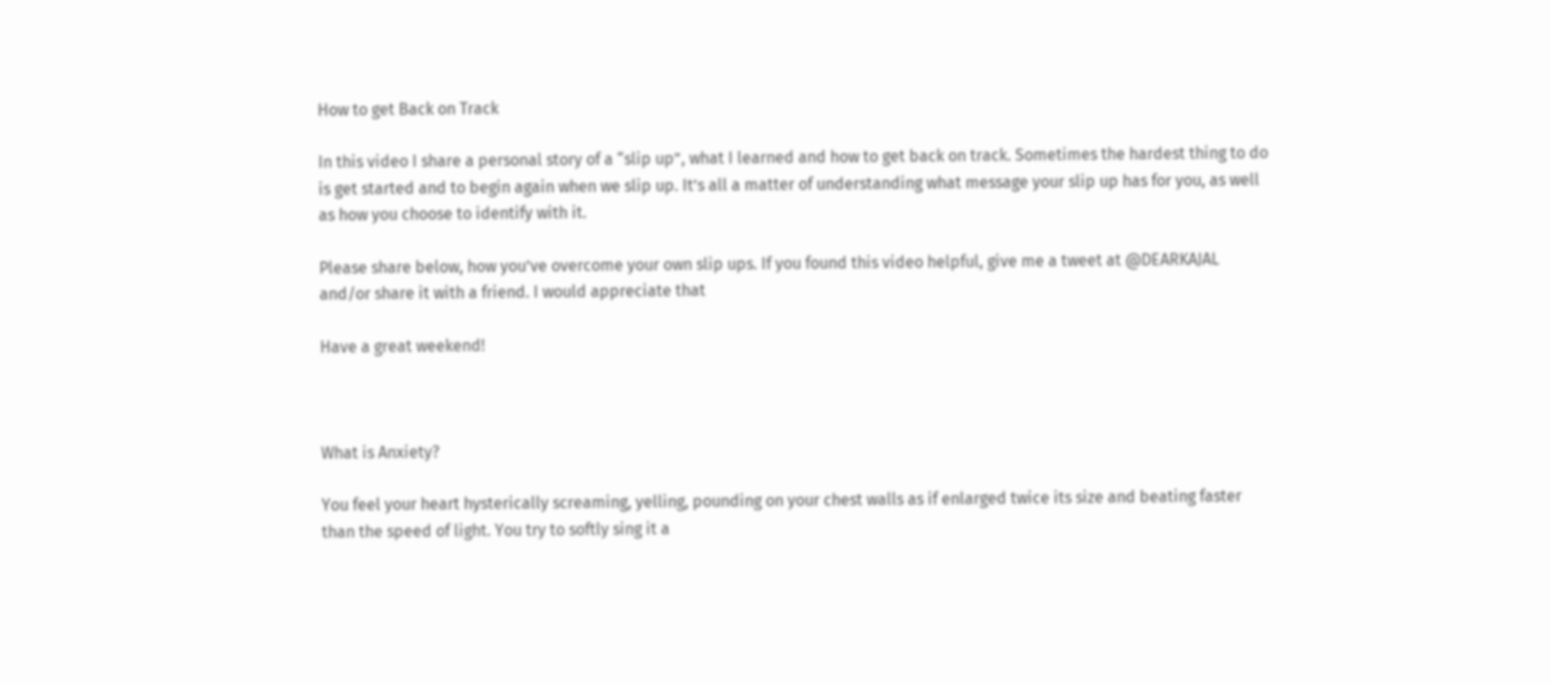How to get Back on Track

In this video I share a personal story of a “slip up”, what I learned and how to get back on track. Sometimes the hardest thing to do is get started and to begin again when we slip up. It’s all a matter of understanding what message your slip up has for you, as well as how you choose to identify with it.

Please share below, how you’ve overcome your own slip ups. If you found this video helpful, give me a tweet at @DEARKAJAL and/or share it with a friend. I would appreciate that

Have a great weekend!



What is Anxiety?

You feel your heart hysterically screaming, yelling, pounding on your chest walls as if enlarged twice its size and beating faster than the speed of light. You try to softly sing it a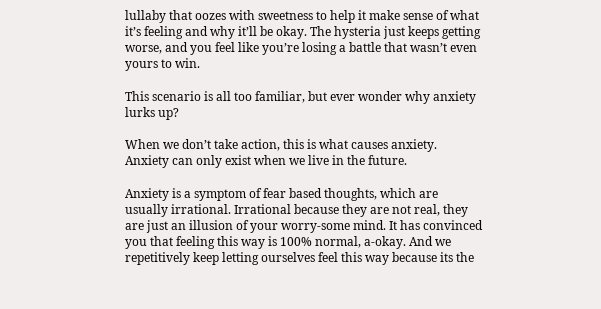lullaby that oozes with sweetness to help it make sense of what it’s feeling and why it’ll be okay. The hysteria just keeps getting worse, and you feel like you’re losing a battle that wasn’t even yours to win.

This scenario is all too familiar, but ever wonder why anxiety lurks up?

When we don’t take action, this is what causes anxiety.
Anxiety can only exist when we live in the future.

Anxiety is a symptom of fear based thoughts, which are usually irrational. Irrational because they are not real, they are just an illusion of your worry-some mind. It has convinced you that feeling this way is 100% normal, a-okay. And we repetitively keep letting ourselves feel this way because its the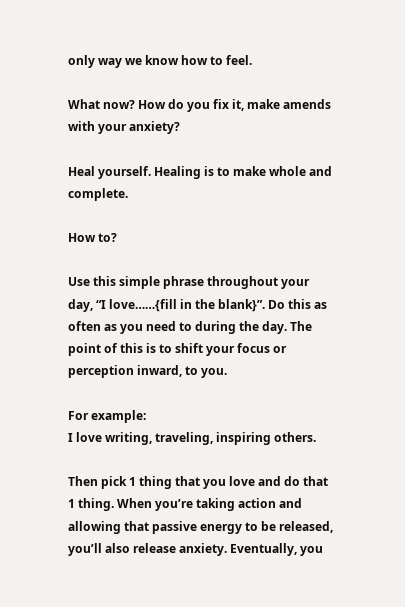only way we know how to feel.

What now? How do you fix it, make amends with your anxiety?

Heal yourself. Healing is to make whole and complete.

How to?

Use this simple phrase throughout your day, “I love……{fill in the blank}”. Do this as often as you need to during the day. The point of this is to shift your focus or perception inward, to you.

For example:
I love writing, traveling, inspiring others.

Then pick 1 thing that you love and do that 1 thing. When you’re taking action and allowing that passive energy to be released, you’ll also release anxiety. Eventually, you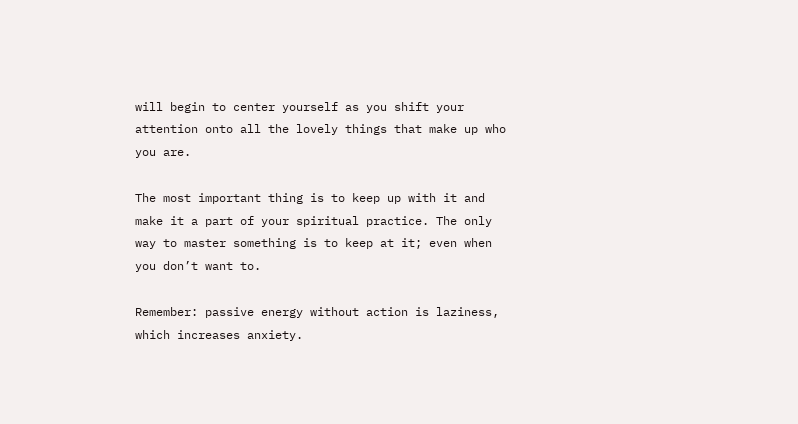will begin to center yourself as you shift your attention onto all the lovely things that make up who you are.

The most important thing is to keep up with it and make it a part of your spiritual practice. The only way to master something is to keep at it; even when you don’t want to.

Remember: passive energy without action is laziness, which increases anxiety.